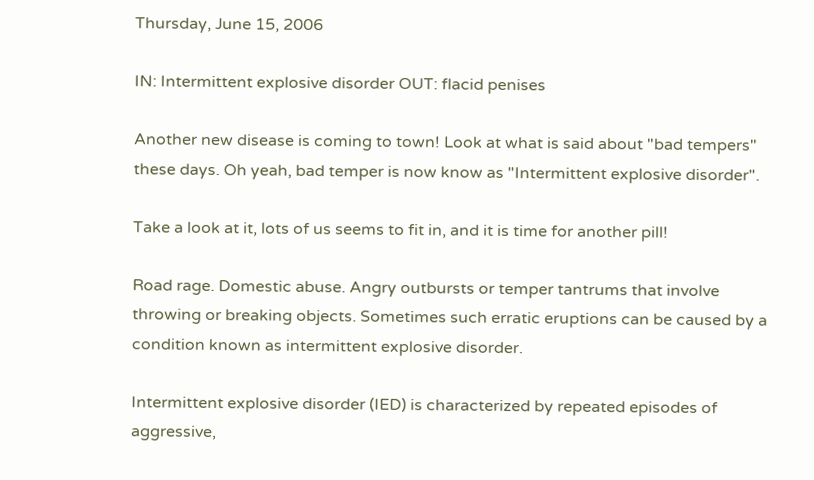Thursday, June 15, 2006

IN: Intermittent explosive disorder OUT: flacid penises

Another new disease is coming to town! Look at what is said about "bad tempers" these days. Oh yeah, bad temper is now know as "Intermittent explosive disorder".

Take a look at it, lots of us seems to fit in, and it is time for another pill!

Road rage. Domestic abuse. Angry outbursts or temper tantrums that involve throwing or breaking objects. Sometimes such erratic eruptions can be caused by a condition known as intermittent explosive disorder.

Intermittent explosive disorder (IED) is characterized by repeated episodes of aggressive,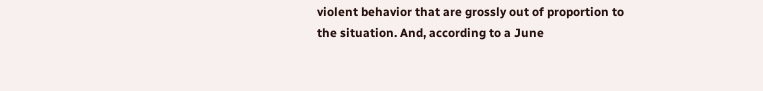violent behavior that are grossly out of proportion to the situation. And, according to a June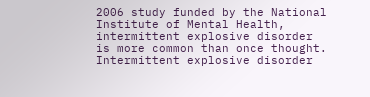2006 study funded by the National Institute of Mental Health, intermittent explosive disorder is more common than once thought. Intermittent explosive disorder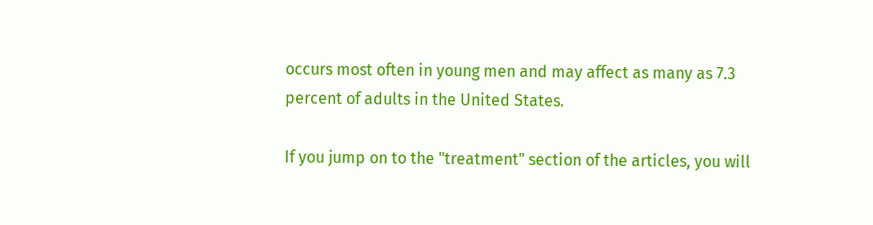occurs most often in young men and may affect as many as 7.3 percent of adults in the United States.

If you jump on to the "treatment" section of the articles, you will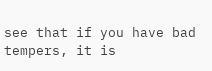see that if you have bad tempers, it is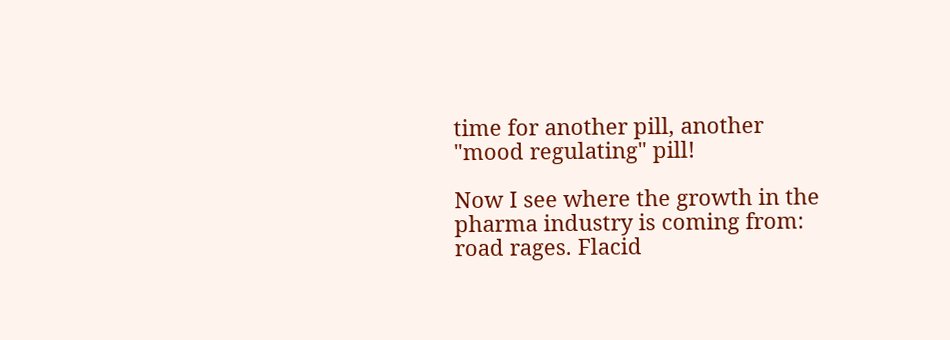time for another pill, another "mood regulating" pill!

Now I see where the growth in the pharma industry is coming from: road rages. Flacid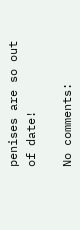penises are so out of date!

No comments: